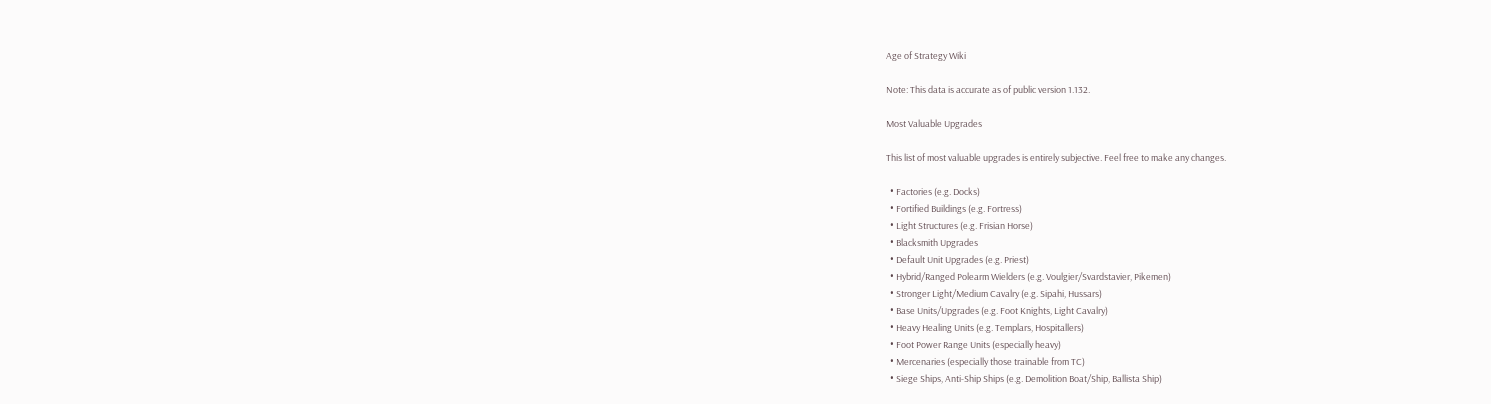Age of Strategy Wiki

Note: This data is accurate as of public version 1.132.

Most Valuable Upgrades

This list of most valuable upgrades is entirely subjective. Feel free to make any changes.

  • Factories (e.g. Docks)
  • Fortified Buildings (e.g. Fortress)
  • Light Structures (e.g. Frisian Horse)
  • Blacksmith Upgrades
  • Default Unit Upgrades (e.g. Priest)
  • Hybrid/Ranged Polearm Wielders (e.g. Voulgier/Svardstavier, Pikemen)
  • Stronger Light/Medium Cavalry (e.g. Sipahi, Hussars)
  • Base Units/Upgrades (e.g. Foot Knights, Light Cavalry)
  • Heavy Healing Units (e.g. Templars, Hospitallers)
  • Foot Power Range Units (especially heavy)
  • Mercenaries (especially those trainable from TC)
  • Siege Ships, Anti-Ship Ships (e.g. Demolition Boat/Ship, Ballista Ship)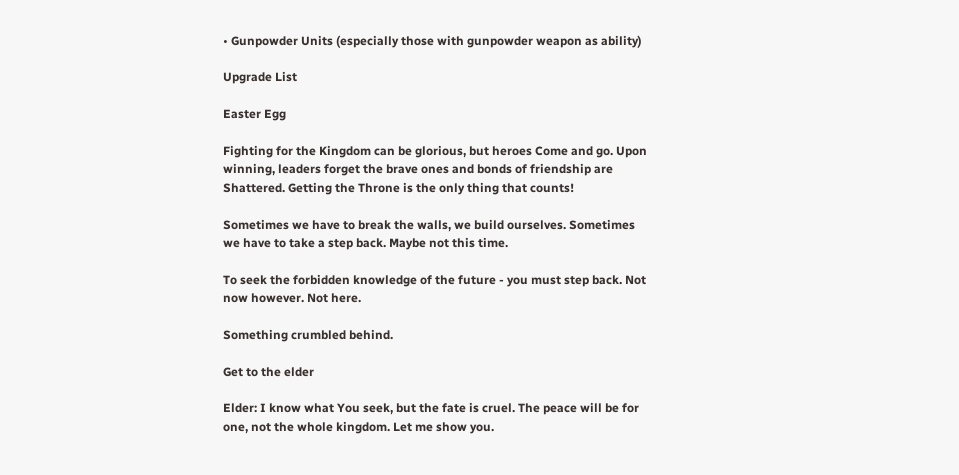• Gunpowder Units (especially those with gunpowder weapon as ability)

Upgrade List

Easter Egg

Fighting for the Kingdom can be glorious, but heroes Come and go. Upon winning, leaders forget the brave ones and bonds of friendship are Shattered. Getting the Throne is the only thing that counts!

Sometimes we have to break the walls, we build ourselves. Sometimes we have to take a step back. Maybe not this time.

To seek the forbidden knowledge of the future - you must step back. Not now however. Not here.

Something crumbled behind.

Get to the elder

Elder: I know what You seek, but the fate is cruel. The peace will be for one, not the whole kingdom. Let me show you.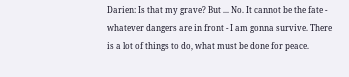Darien: Is that my grave? But ... No. It cannot be the fate - whatever dangers are in front - I am gonna survive. There is a lot of things to do, what must be done for peace.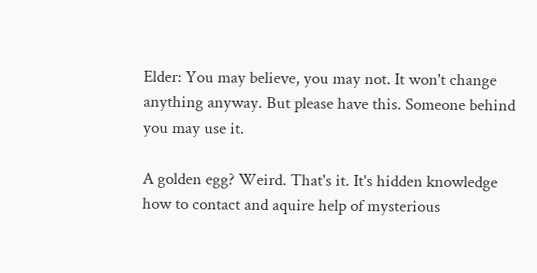Elder: You may believe, you may not. It won't change anything anyway. But please have this. Someone behind you may use it.

A golden egg? Weird. That's it. It's hidden knowledge how to contact and aquire help of mysterious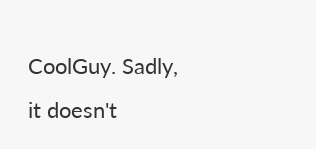CoolGuy. Sadly, it doesn't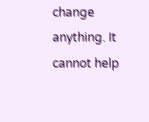change anything. It cannot help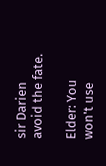sir Darien avoid the fate.

Elder: You won't use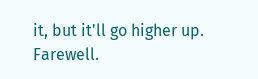it, but it'll go higher up. Farewell.